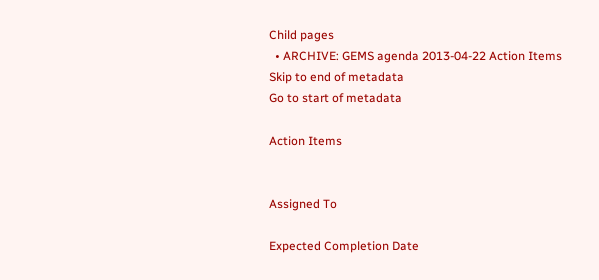Child pages
  • ARCHIVE: GEMS agenda 2013-04-22 Action Items
Skip to end of metadata
Go to start of metadata

Action Items


Assigned To

Expected Completion Date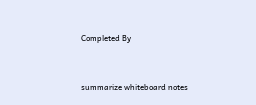Completed By


summarize whiteboard notes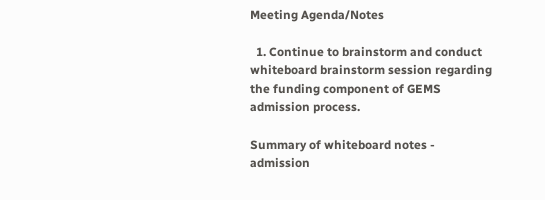Meeting Agenda/Notes

  1. Continue to brainstorm and conduct whiteboard brainstorm session regarding the funding component of GEMS admission process.

Summary of whiteboard notes - admission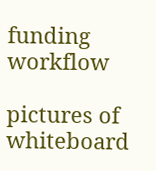funding workflow

pictures of whiteboard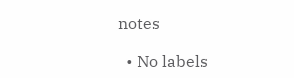notes

  • No labels